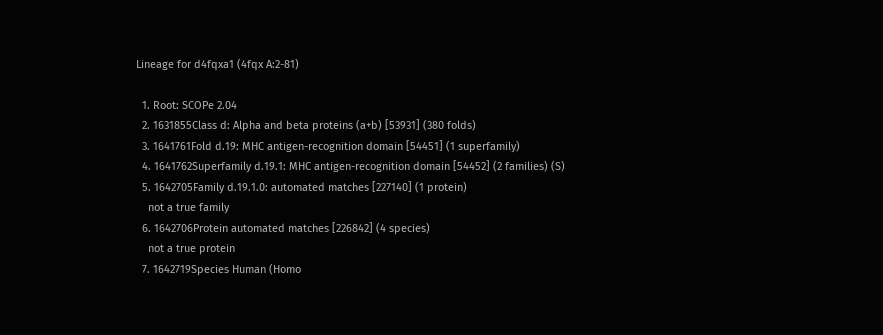Lineage for d4fqxa1 (4fqx A:2-81)

  1. Root: SCOPe 2.04
  2. 1631855Class d: Alpha and beta proteins (a+b) [53931] (380 folds)
  3. 1641761Fold d.19: MHC antigen-recognition domain [54451] (1 superfamily)
  4. 1641762Superfamily d.19.1: MHC antigen-recognition domain [54452] (2 families) (S)
  5. 1642705Family d.19.1.0: automated matches [227140] (1 protein)
    not a true family
  6. 1642706Protein automated matches [226842] (4 species)
    not a true protein
  7. 1642719Species Human (Homo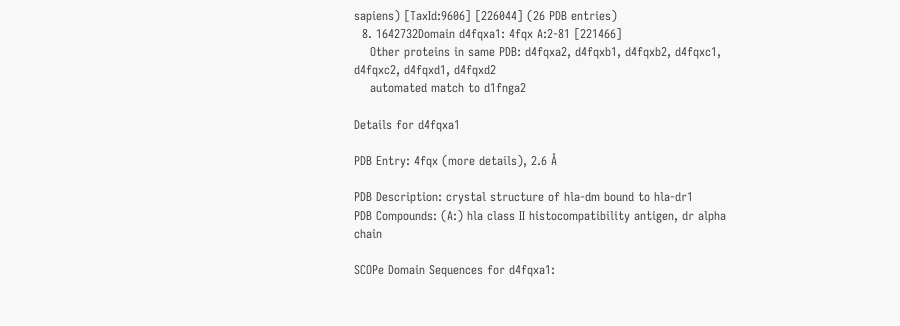sapiens) [TaxId:9606] [226044] (26 PDB entries)
  8. 1642732Domain d4fqxa1: 4fqx A:2-81 [221466]
    Other proteins in same PDB: d4fqxa2, d4fqxb1, d4fqxb2, d4fqxc1, d4fqxc2, d4fqxd1, d4fqxd2
    automated match to d1fnga2

Details for d4fqxa1

PDB Entry: 4fqx (more details), 2.6 Å

PDB Description: crystal structure of hla-dm bound to hla-dr1
PDB Compounds: (A:) hla class II histocompatibility antigen, dr alpha chain

SCOPe Domain Sequences for d4fqxa1: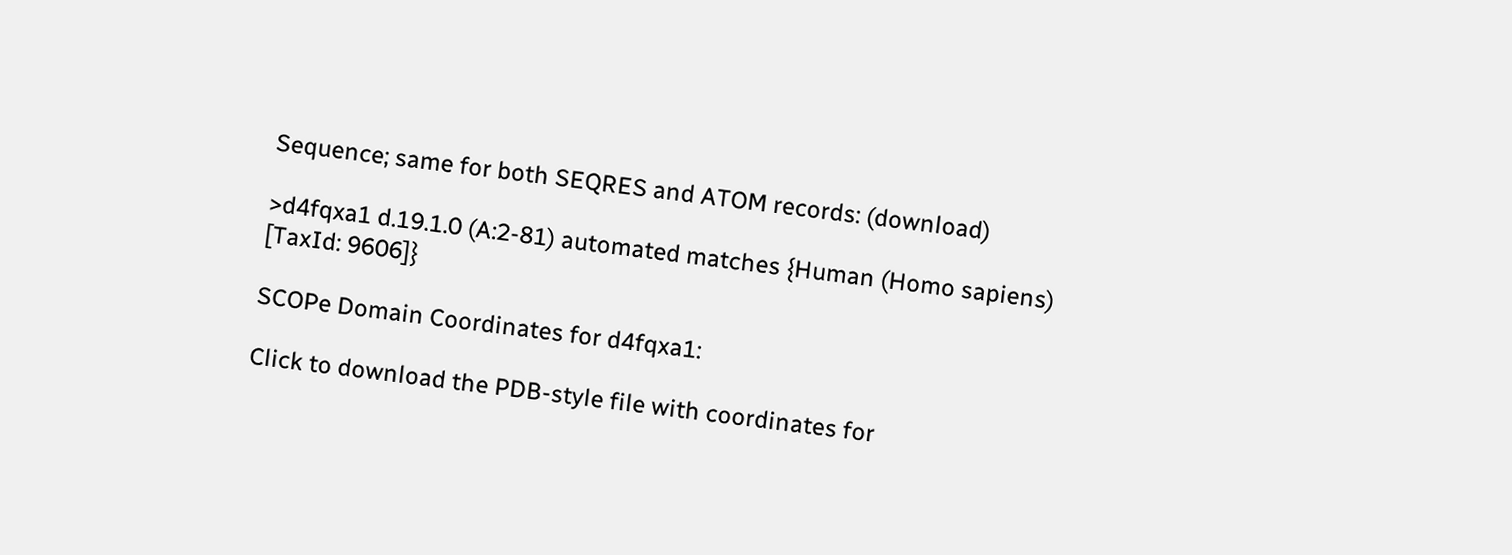Sequence; same for both SEQRES and ATOM records: (download)

>d4fqxa1 d.19.1.0 (A:2-81) automated matches {Human (Homo sapiens) [TaxId: 9606]}

SCOPe Domain Coordinates for d4fqxa1:

Click to download the PDB-style file with coordinates for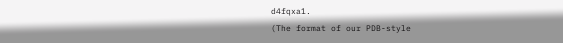d4fqxa1.
(The format of our PDB-style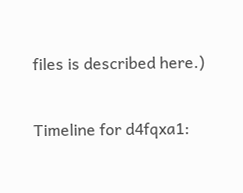files is described here.)

Timeline for d4fqxa1: